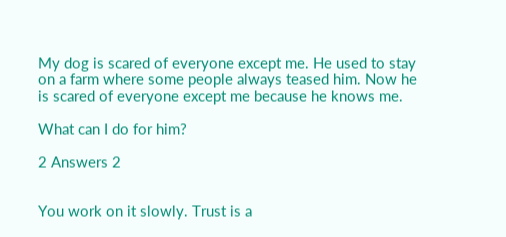My dog is scared of everyone except me. He used to stay on a farm where some people always teased him. Now he is scared of everyone except me because he knows me.

What can I do for him?

2 Answers 2


You work on it slowly. Trust is a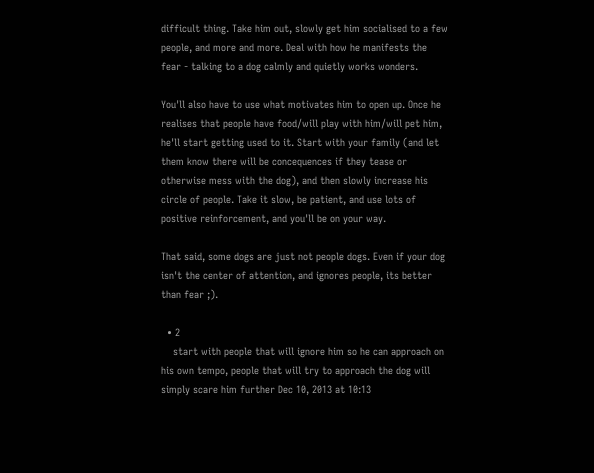difficult thing. Take him out, slowly get him socialised to a few people, and more and more. Deal with how he manifests the fear - talking to a dog calmly and quietly works wonders.

You'll also have to use what motivates him to open up. Once he realises that people have food/will play with him/will pet him, he'll start getting used to it. Start with your family (and let them know there will be concequences if they tease or otherwise mess with the dog), and then slowly increase his circle of people. Take it slow, be patient, and use lots of positive reinforcement, and you'll be on your way.

That said, some dogs are just not people dogs. Even if your dog isn't the center of attention, and ignores people, its better than fear ;).

  • 2
    start with people that will ignore him so he can approach on his own tempo, people that will try to approach the dog will simply scare him further Dec 10, 2013 at 10:13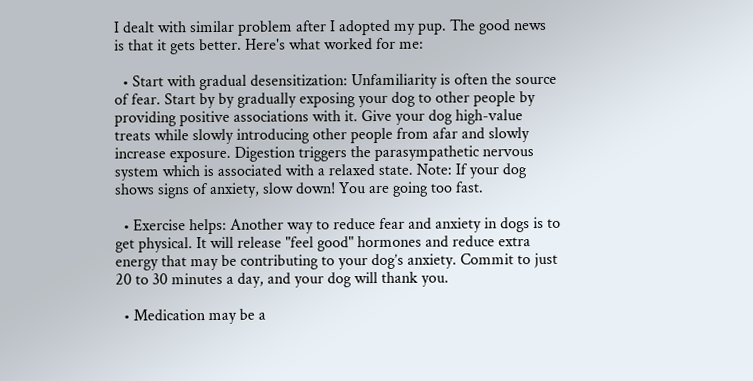I dealt with similar problem after I adopted my pup. The good news is that it gets better. Here's what worked for me:

  • Start with gradual desensitization: Unfamiliarity is often the source of fear. Start by by gradually exposing your dog to other people by providing positive associations with it. Give your dog high-value treats while slowly introducing other people from afar and slowly increase exposure. Digestion triggers the parasympathetic nervous system which is associated with a relaxed state. Note: If your dog shows signs of anxiety, slow down! You are going too fast.

  • Exercise helps: Another way to reduce fear and anxiety in dogs is to get physical. It will release "feel good" hormones and reduce extra energy that may be contributing to your dog’s anxiety. Commit to just 20 to 30 minutes a day, and your dog will thank you.

  • Medication may be a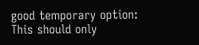good temporary option: This should only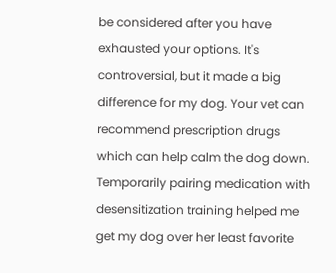be considered after you have exhausted your options. It's controversial, but it made a big difference for my dog. Your vet can recommend prescription drugs which can help calm the dog down. Temporarily pairing medication with desensitization training helped me get my dog over her least favorite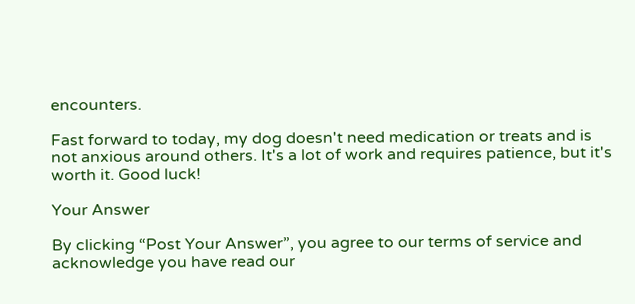encounters.

Fast forward to today, my dog doesn't need medication or treats and is not anxious around others. It's a lot of work and requires patience, but it's worth it. Good luck!

Your Answer

By clicking “Post Your Answer”, you agree to our terms of service and acknowledge you have read our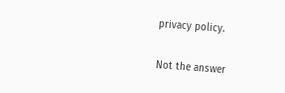privacy policy.

Not the answer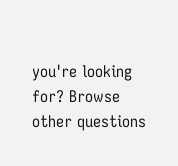you're looking for? Browse other questions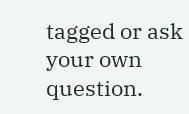tagged or ask your own question.